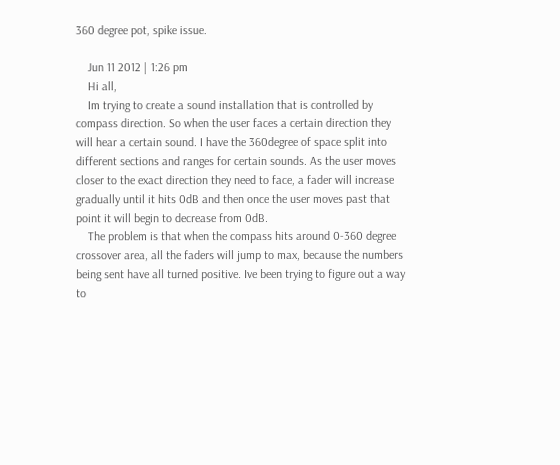360 degree pot, spike issue.

    Jun 11 2012 | 1:26 pm
    Hi all,
    Im trying to create a sound installation that is controlled by compass direction. So when the user faces a certain direction they will hear a certain sound. I have the 360degree of space split into different sections and ranges for certain sounds. As the user moves closer to the exact direction they need to face, a fader will increase gradually until it hits 0dB and then once the user moves past that point it will begin to decrease from 0dB.
    The problem is that when the compass hits around 0-360 degree crossover area, all the faders will jump to max, because the numbers being sent have all turned positive. Ive been trying to figure out a way to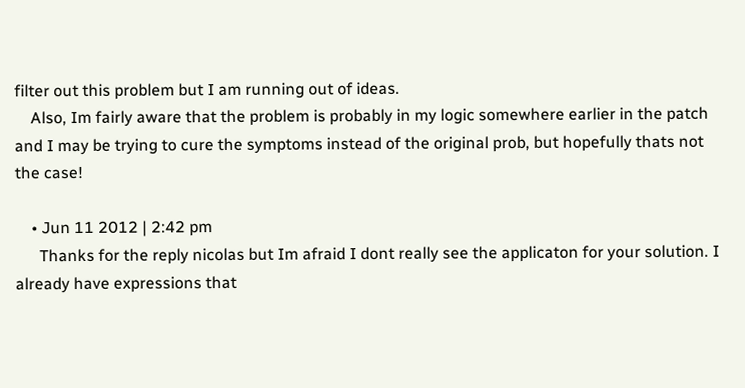filter out this problem but I am running out of ideas.
    Also, Im fairly aware that the problem is probably in my logic somewhere earlier in the patch and I may be trying to cure the symptoms instead of the original prob, but hopefully thats not the case!

    • Jun 11 2012 | 2:42 pm
      Thanks for the reply nicolas but Im afraid I dont really see the applicaton for your solution. I already have expressions that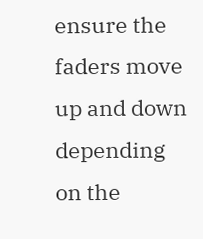ensure the faders move up and down depending on the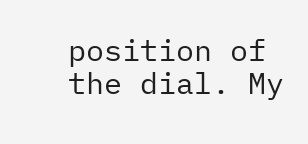position of the dial. My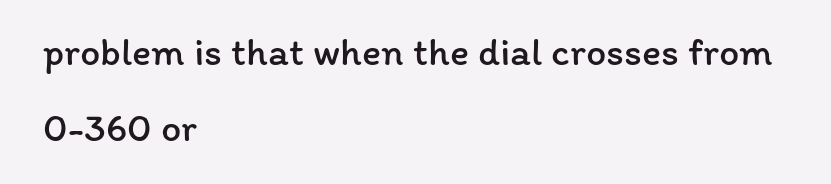problem is that when the dial crosses from 0-360 or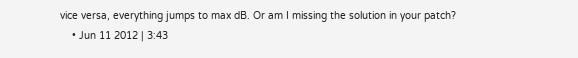vice versa, everything jumps to max dB. Or am I missing the solution in your patch?
    • Jun 11 2012 | 3:43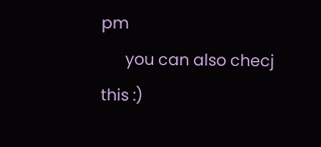pm
      you can also checj this :)